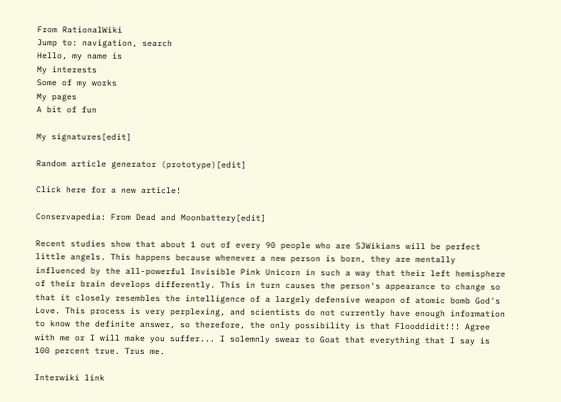From RationalWiki
Jump to: navigation, search
Hello, my name is
My interests
Some of my works
My pages
A bit of fun

My signatures[edit]

Random article generator (prototype)[edit]

Click here for a new article!

Conservapedia: From Dead and Moonbattery[edit]

Recent studies show that about 1 out of every 90 people who are SJWikians will be perfect little angels. This happens because whenever a new person is born, they are mentally influenced by the all-powerful Invisible Pink Unicorn in such a way that their left hemisphere of their brain develops differently. This in turn causes the person's appearance to change so that it closely resembles the intelligence of a largely defensive weapon of atomic bomb God's Love. This process is very perplexing, and scientists do not currently have enough information to know the definite answer, so therefore, the only possibility is that Flooddidit!!! Agree with me or I will make you suffer... I solemnly swear to Goat that everything that I say is 100 percent true. Trus me.

Interwiki link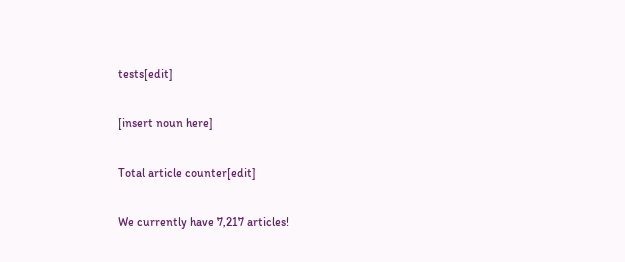tests[edit]

[insert noun here]

Total article counter[edit]

We currently have 7,217 articles!